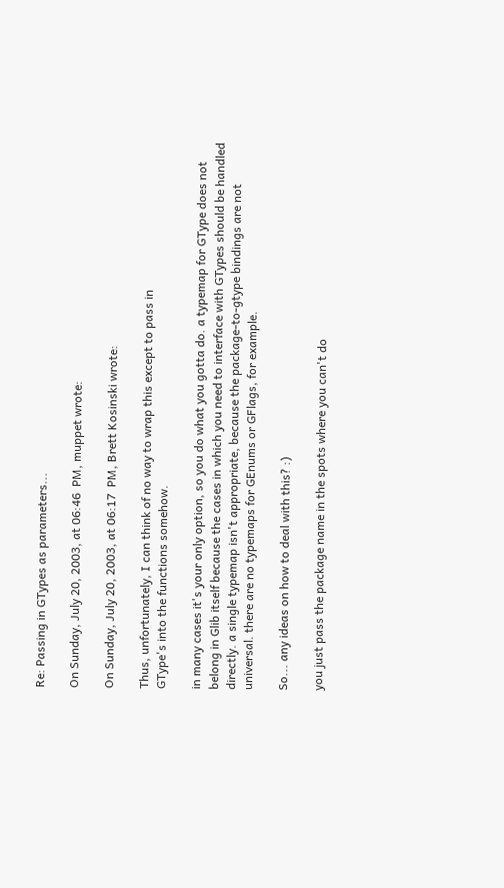Re: Passing in GTypes as parameters...

On Sunday, July 20, 2003, at 06:46  PM, muppet wrote:

On Sunday, July 20, 2003, at 06:17  PM, Brett Kosinski wrote:

Thus, unfortunately, I can think of no way to wrap this except to pass in
GType's into the functions somehow.

in many cases it's your only option, so you do what you gotta do. a typemap for GType does not belong in Glib itself because the cases in which you need to interface with GTypes should be handled directly. a single typemap isn't appropriate, because the package-to-gtype bindings are not universal. there are no typemaps for GEnums or GFlags, for example.

So... any ideas on how to deal with this? :)

you just pass the package name in the spots where you can't do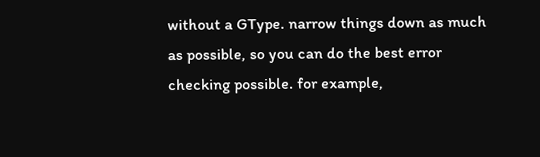without a GType. narrow things down as much as possible, so you can do the best error checking possible. for example,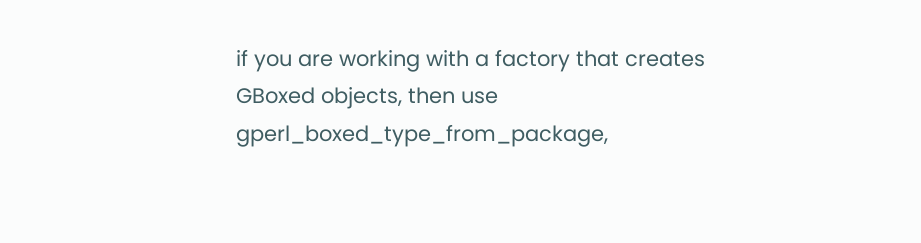if you are working with a factory that creates GBoxed objects, then use gperl_boxed_type_from_package,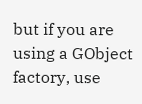but if you are using a GObject factory, use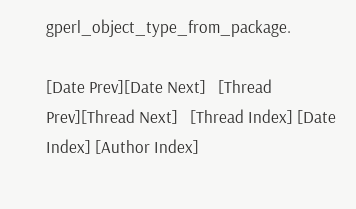gperl_object_type_from_package.

[Date Prev][Date Next]   [Thread Prev][Thread Next]   [Thread Index] [Date Index] [Author Index]